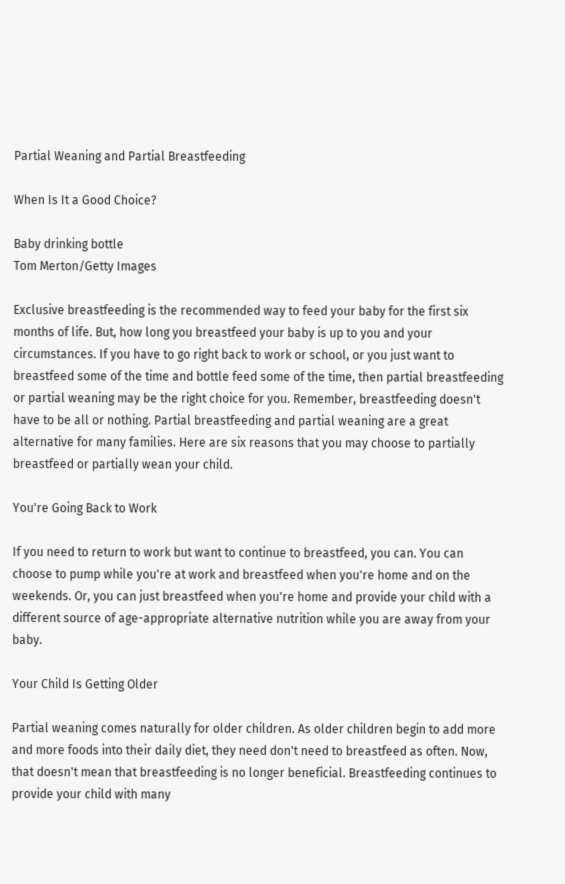Partial Weaning and Partial Breastfeeding

When Is It a Good Choice?

Baby drinking bottle
Tom Merton/Getty Images

Exclusive breastfeeding is the recommended way to feed your baby for the first six months of life. But, how long you breastfeed your baby is up to you and your circumstances. If you have to go right back to work or school, or you just want to breastfeed some of the time and bottle feed some of the time, then partial breastfeeding or partial weaning may be the right choice for you. Remember, breastfeeding doesn't have to be all or nothing. Partial breastfeeding and partial weaning are a great alternative for many families. Here are six reasons that you may choose to partially breastfeed or partially wean your child.

You're Going Back to Work

If you need to return to work but want to continue to breastfeed, you can. You can choose to pump while you're at work and breastfeed when you're home and on the weekends. Or, you can just breastfeed when you're home and provide your child with a different source of age-appropriate alternative nutrition while you are away from your baby.

Your Child Is Getting Older

Partial weaning comes naturally for older children. As older children begin to add more and more foods into their daily diet, they need don't need to breastfeed as often. Now, that doesn't mean that breastfeeding is no longer beneficial. Breastfeeding continues to provide your child with many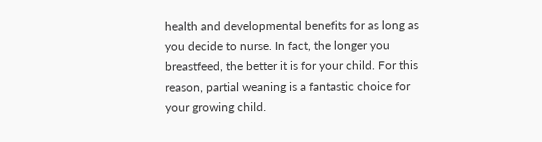health and developmental benefits for as long as you decide to nurse. In fact, the longer you breastfeed, the better it is for your child. For this reason, partial weaning is a fantastic choice for your growing child.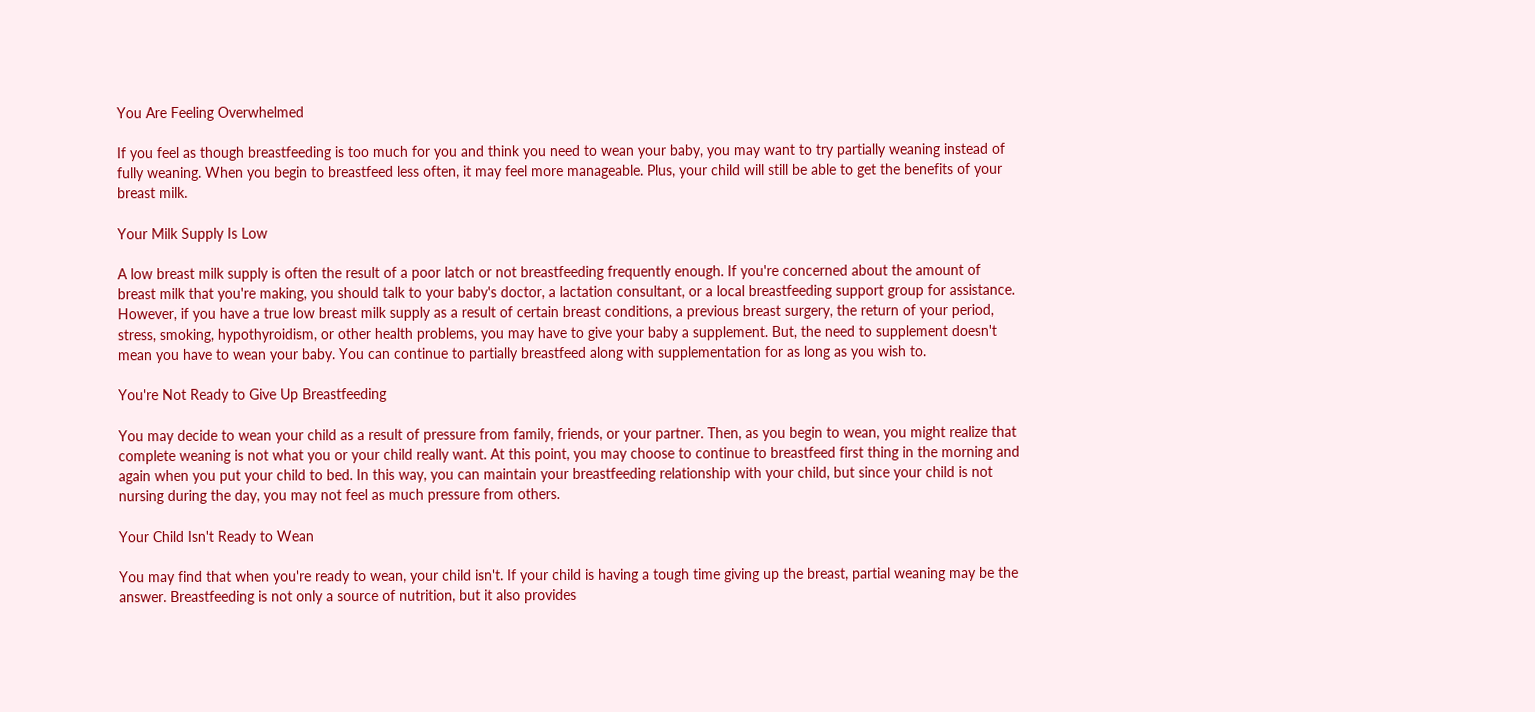You Are Feeling Overwhelmed

If you feel as though breastfeeding is too much for you and think you need to wean your baby, you may want to try partially weaning instead of fully weaning. When you begin to breastfeed less often, it may feel more manageable. Plus, your child will still be able to get the benefits of your breast milk.

Your Milk Supply Is Low

A low breast milk supply is often the result of a poor latch or not breastfeeding frequently enough. If you're concerned about the amount of breast milk that you're making, you should talk to your baby's doctor, a lactation consultant, or a local breastfeeding support group for assistance. However, if you have a true low breast milk supply as a result of certain breast conditions, a previous breast surgery, the return of your period, stress, smoking, hypothyroidism, or other health problems, you may have to give your baby a supplement. But, the need to supplement doesn't mean you have to wean your baby. You can continue to partially breastfeed along with supplementation for as long as you wish to.

You're Not Ready to Give Up Breastfeeding

You may decide to wean your child as a result of pressure from family, friends, or your partner. Then, as you begin to wean, you might realize that complete weaning is not what you or your child really want. At this point, you may choose to continue to breastfeed first thing in the morning and again when you put your child to bed. In this way, you can maintain your breastfeeding relationship with your child, but since your child is not nursing during the day, you may not feel as much pressure from others.

Your Child Isn't Ready to Wean

You may find that when you're ready to wean, your child isn't. If your child is having a tough time giving up the breast, partial weaning may be the answer. Breastfeeding is not only a source of nutrition, but it also provides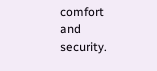comfort and security.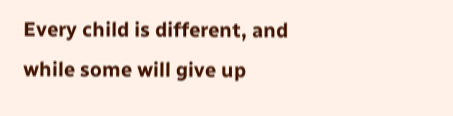Every child is different, and while some will give up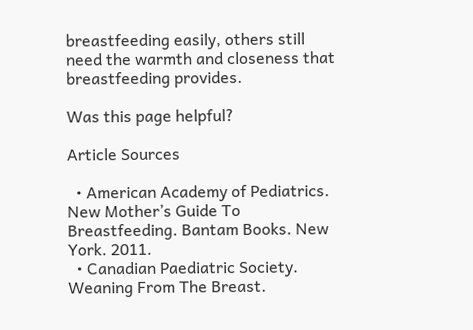breastfeeding easily, others still need the warmth and closeness that breastfeeding provides.

Was this page helpful?

Article Sources

  • American Academy of Pediatrics. New Mother’s Guide To Breastfeeding. Bantam Books. New York. 2011.
  • Canadian Paediatric Society. Weaning From The Breast.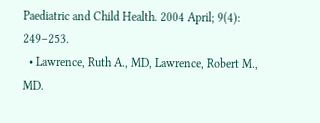Paediatric and Child Health. 2004 April; 9(4): 249–253.
  • Lawrence, Ruth A., MD, Lawrence, Robert M., MD.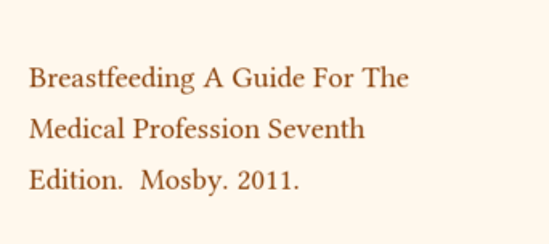Breastfeeding A Guide For The Medical Profession Seventh Edition.  Mosby. 2011.